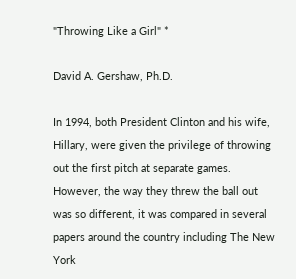"Throwing Like a Girl" *

David A. Gershaw, Ph.D.

In 1994, both President Clinton and his wife, Hillary, were given the privilege of throwing out the first pitch at separate games. However, the way they threw the ball out was so different, it was compared in several papers around the country including The New York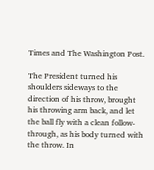Times and The Washington Post.

The President turned his shoulders sideways to the direction of his throw, brought his throwing arm back, and let the ball fly with a clean follow-through, as his body turned with the throw. In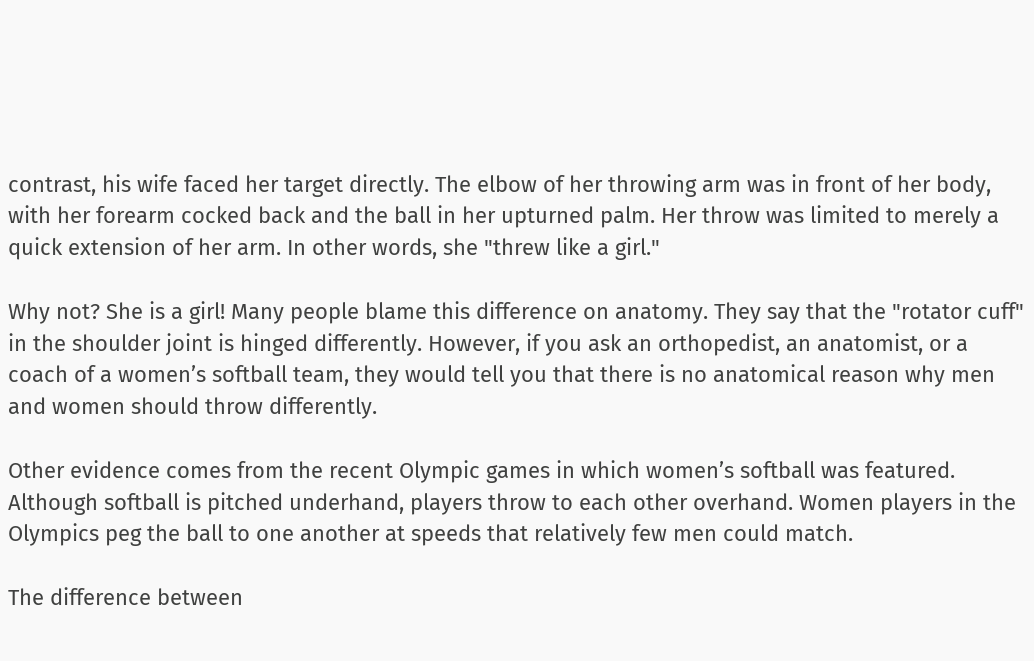contrast, his wife faced her target directly. The elbow of her throwing arm was in front of her body, with her forearm cocked back and the ball in her upturned palm. Her throw was limited to merely a quick extension of her arm. In other words, she "threw like a girl."

Why not? She is a girl! Many people blame this difference on anatomy. They say that the "rotator cuff" in the shoulder joint is hinged differently. However, if you ask an orthopedist, an anatomist, or a coach of a women’s softball team, they would tell you that there is no anatomical reason why men and women should throw differently.

Other evidence comes from the recent Olympic games in which women’s softball was featured. Although softball is pitched underhand, players throw to each other overhand. Women players in the Olympics peg the ball to one another at speeds that relatively few men could match.

The difference between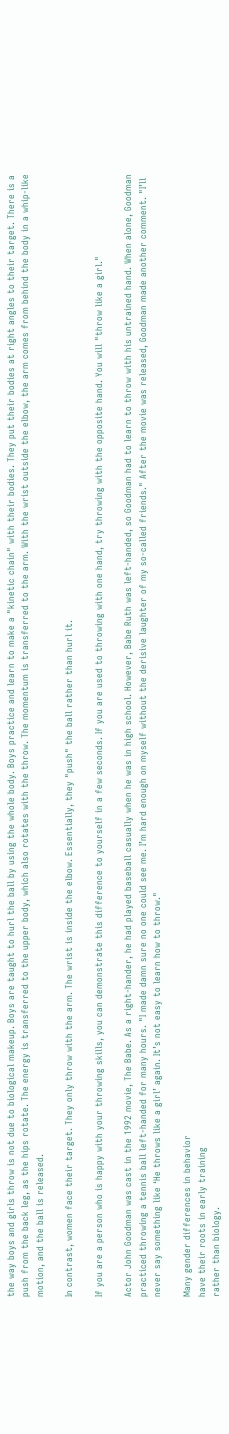the way boys and girls throw is not due to biological makeup. Boys are taught to hurl the ball by using the whole body. Boys practice and learn to make a "kinetic chain" with their bodies. They put their bodies at right angles to their target. There is a push from the back leg, as the hips rotate. The energy is transferred to the upper body, which also rotates with the throw. The momentum is transferred to the arm. With the wrist outside the elbow, the arm comes from behind the body in a whip-like motion, and the ball is released.

In contrast, women face their target. They only throw with the arm. The wrist is inside the elbow. Essentially, they "push" the ball rather than hurl it.

If you are a person who is happy with your throwing skills, you can demonstrate this difference to yourself in a few seconds. If you are used to throwing with one hand, try throwing with the opposite hand. You will "throw like a girl."

Actor John Goodman was cast in the 1992 movie, The Babe. As a right-hander, he had played baseball casually when he was in high school. However, Babe Ruth was left-handed, so Goodman had to learn to throw with his untrained hand. When alone, Goodman practiced throwing a tennis ball left-handed for many hours. "I made damn sure no one could see me. I’m hard enough on myself without the derisive laughter of my so-called friends." After the movie was released, Goodman made another comment. "I’ll never say something like ‘He throws like a girl’ again. It’s not easy to learn how to throw."

Many gender differences in behavior
have their roots in early training
rather than biology.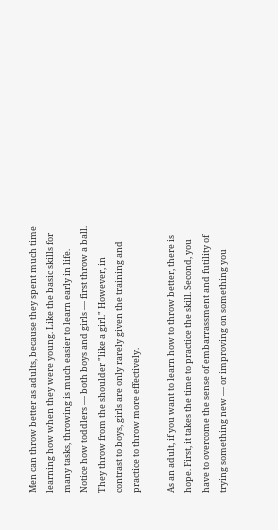Men can throw better as adults, because they spent much time learning how when they were young. Like the basic skills for many tasks, throwing is much easier to learn early in life. Notice how toddlers — both boys and girls — first throw a ball. They throw from the shoulder "like a girl." However, in contrast to boys, girls are only rarely given the training and practice to throw more effectively.

As an adult, if you want to learn how to throw better, there is hope. First, it takes the time to practice the skill. Second, you have to overcome the sense of embarrassment and futility of trying something new — or improving on something you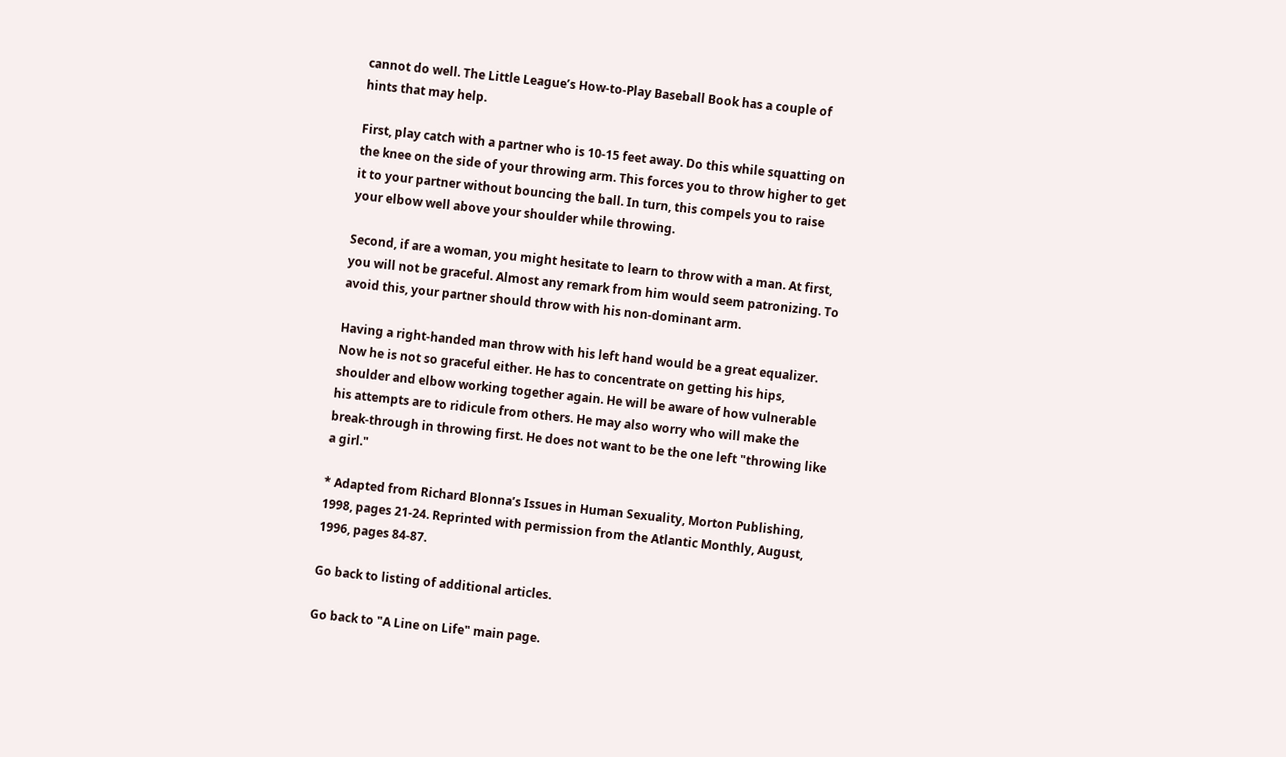cannot do well. The Little League’s How-to-Play Baseball Book has a couple of hints that may help.

First, play catch with a partner who is 10-15 feet away. Do this while squatting on the knee on the side of your throwing arm. This forces you to throw higher to get it to your partner without bouncing the ball. In turn, this compels you to raise your elbow well above your shoulder while throwing.

Second, if are a woman, you might hesitate to learn to throw with a man. At first, you will not be graceful. Almost any remark from him would seem patronizing. To avoid this, your partner should throw with his non-dominant arm.

Having a right-handed man throw with his left hand would be a great equalizer. Now he is not so graceful either. He has to concentrate on getting his hips, shoulder and elbow working together again. He will be aware of how vulnerable his attempts are to ridicule from others. He may also worry who will make the break-through in throwing first. He does not want to be the one left "throwing like a girl."

* Adapted from Richard Blonna’s Issues in Human Sexuality, Morton Publishing, 1998, pages 21-24. Reprinted with permission from the Atlantic Monthly, August, 1996, pages 84-87.

Go back to listing of additional articles.

Go back to "A Line on Life" main page.